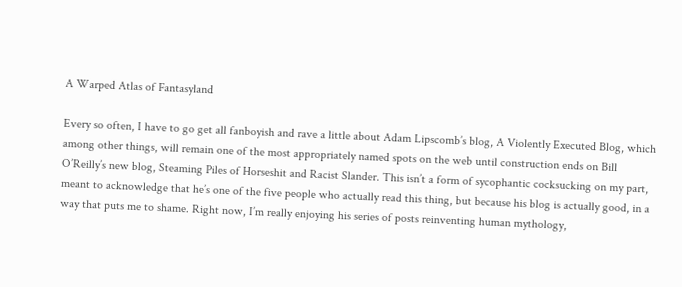A Warped Atlas of Fantasyland

Every so often, I have to go get all fanboyish and rave a little about Adam Lipscomb’s blog, A Violently Executed Blog, which among other things, will remain one of the most appropriately named spots on the web until construction ends on Bill O’Reilly’s new blog, Steaming Piles of Horseshit and Racist Slander. This isn’t a form of sycophantic cocksucking on my part, meant to acknowledge that he’s one of the five people who actually read this thing, but because his blog is actually good, in a way that puts me to shame. Right now, I’m really enjoying his series of posts reinventing human mythology,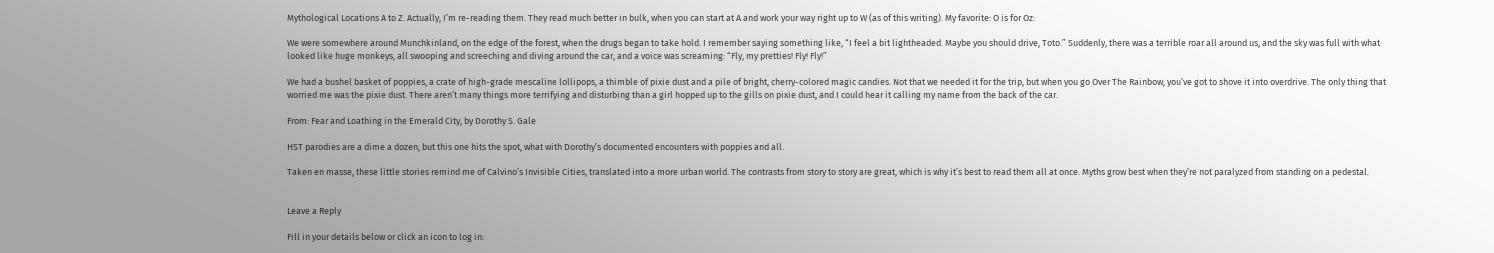Mythological Locations A to Z. Actually, I’m re-reading them. They read much better in bulk, when you can start at A and work your way right up to W (as of this writing). My favorite: O is for Oz:

We were somewhere around Munchkinland, on the edge of the forest, when the drugs began to take hold. I remember saying something like, “I feel a bit lightheaded. Maybe you should drive, Toto.” Suddenly, there was a terrible roar all around us, and the sky was full with what looked like huge monkeys, all swooping and screeching and diving around the car, and a voice was screaming: “Fly, my pretties! Fly! Fly!”

We had a bushel basket of poppies, a crate of high-grade mescaline lollipops, a thimble of pixie dust and a pile of bright, cherry-colored magic candies. Not that we needed it for the trip, but when you go Over The Rainbow, you’ve got to shove it into overdrive. The only thing that worried me was the pixie dust. There aren’t many things more terrifying and disturbing than a girl hopped up to the gills on pixie dust, and I could hear it calling my name from the back of the car.

From: Fear and Loathing in the Emerald City, by Dorothy S. Gale

HST parodies are a dime a dozen, but this one hits the spot, what with Dorothy’s documented encounters with poppies and all.

Taken en masse, these little stories remind me of Calvino’s Invisible Cities, translated into a more urban world. The contrasts from story to story are great, which is why it’s best to read them all at once. Myths grow best when they’re not paralyzed from standing on a pedestal.


Leave a Reply

Fill in your details below or click an icon to log in: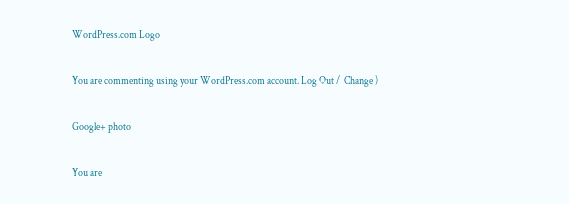WordPress.com Logo

You are commenting using your WordPress.com account. Log Out /  Change )

Google+ photo

You are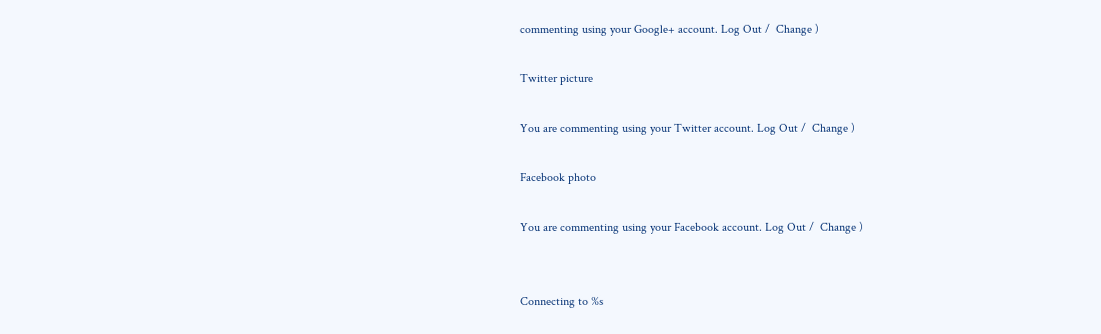commenting using your Google+ account. Log Out /  Change )

Twitter picture

You are commenting using your Twitter account. Log Out /  Change )

Facebook photo

You are commenting using your Facebook account. Log Out /  Change )


Connecting to %s